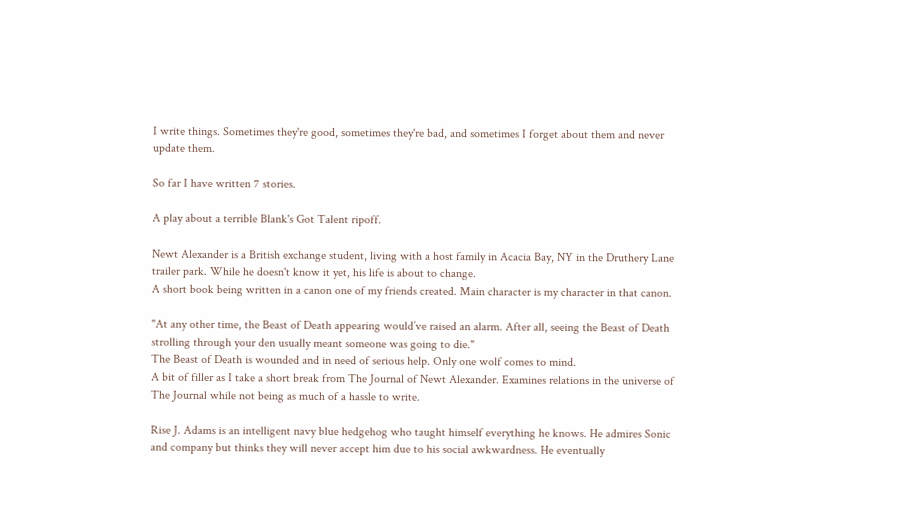I write things. Sometimes they're good, sometimes they're bad, and sometimes I forget about them and never update them.

So far I have written 7 stories.

A play about a terrible Blank's Got Talent ripoff.

Newt Alexander is a British exchange student, living with a host family in Acacia Bay, NY in the Druthery Lane trailer park. While he doesn't know it yet, his life is about to change.
A short book being written in a canon one of my friends created. Main character is my character in that canon.

"At any other time, the Beast of Death appearing would’ve raised an alarm. After all, seeing the Beast of Death strolling through your den usually meant someone was going to die."
The Beast of Death is wounded and in need of serious help. Only one wolf comes to mind.
A bit of filler as I take a short break from The Journal of Newt Alexander. Examines relations in the universe of The Journal while not being as much of a hassle to write.

Rise J. Adams is an intelligent navy blue hedgehog who taught himself everything he knows. He admires Sonic and company but thinks they will never accept him due to his social awkwardness. He eventually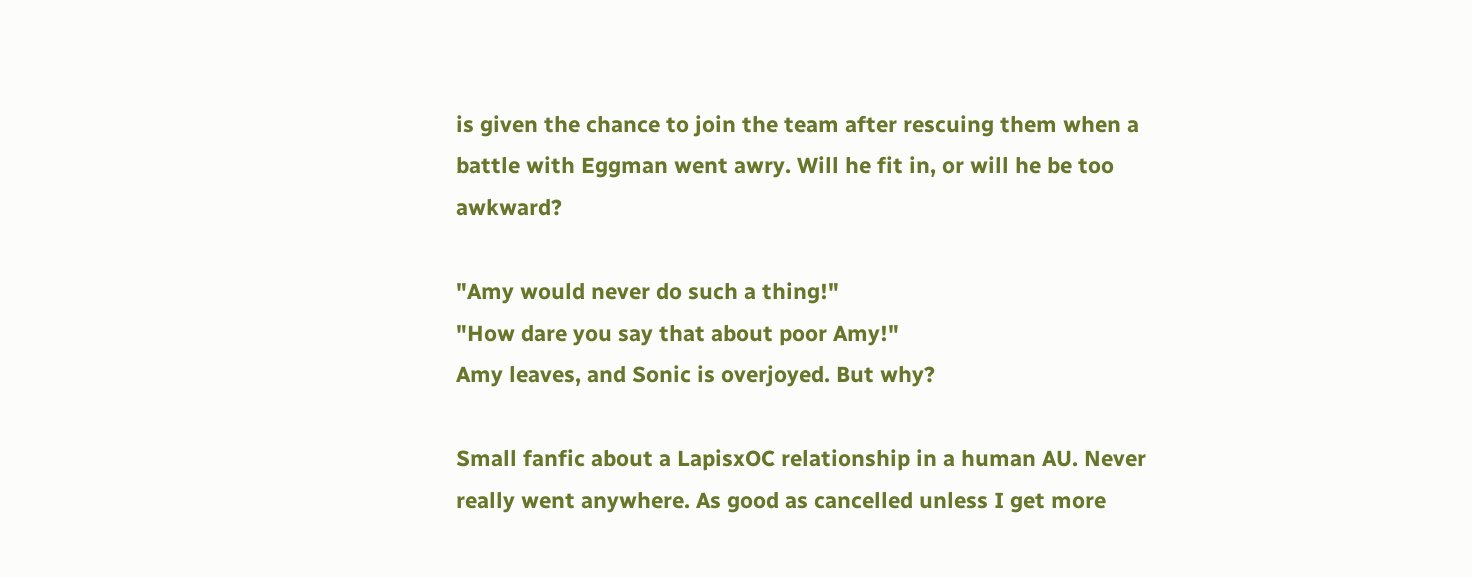is given the chance to join the team after rescuing them when a battle with Eggman went awry. Will he fit in, or will he be too awkward?

"Amy would never do such a thing!"
"How dare you say that about poor Amy!"
Amy leaves, and Sonic is overjoyed. But why?

Small fanfic about a LapisxOC relationship in a human AU. Never really went anywhere. As good as cancelled unless I get more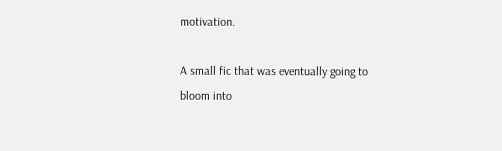motivation.

A small fic that was eventually going to bloom into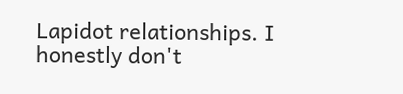Lapidot relationships. I honestly don't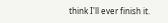think I'll ever finish it.